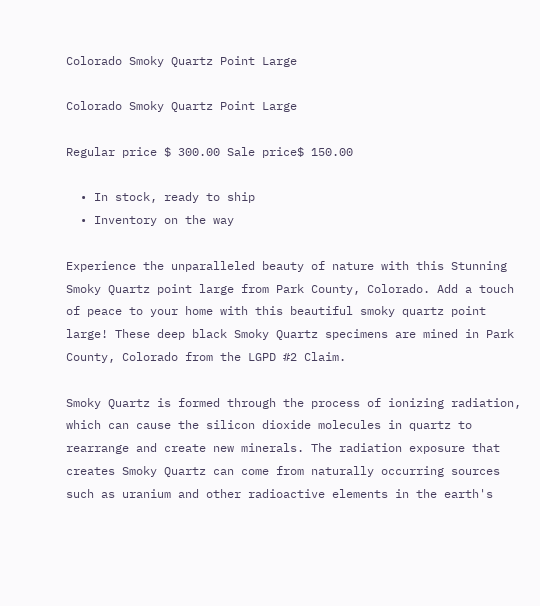Colorado Smoky Quartz Point Large

Colorado Smoky Quartz Point Large

Regular price $ 300.00 Sale price$ 150.00

  • In stock, ready to ship
  • Inventory on the way

Experience the unparalleled beauty of nature with this Stunning Smoky Quartz point large from Park County, Colorado. Add a touch of peace to your home with this beautiful smoky quartz point large! These deep black Smoky Quartz specimens are mined in Park County, Colorado from the LGPD #2 Claim.

Smoky Quartz is formed through the process of ionizing radiation, which can cause the silicon dioxide molecules in quartz to rearrange and create new minerals. The radiation exposure that creates Smoky Quartz can come from naturally occurring sources such as uranium and other radioactive elements in the earth's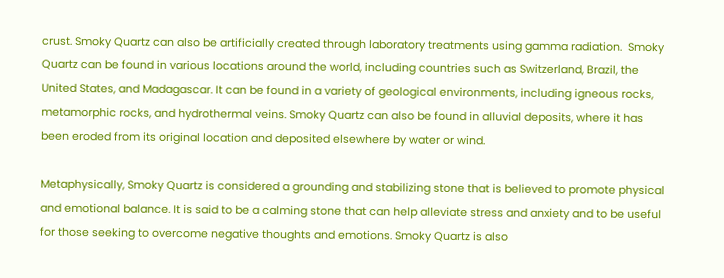crust. Smoky Quartz can also be artificially created through laboratory treatments using gamma radiation.  Smoky Quartz can be found in various locations around the world, including countries such as Switzerland, Brazil, the United States, and Madagascar. It can be found in a variety of geological environments, including igneous rocks, metamorphic rocks, and hydrothermal veins. Smoky Quartz can also be found in alluvial deposits, where it has been eroded from its original location and deposited elsewhere by water or wind.

Metaphysically, Smoky Quartz is considered a grounding and stabilizing stone that is believed to promote physical and emotional balance. It is said to be a calming stone that can help alleviate stress and anxiety and to be useful for those seeking to overcome negative thoughts and emotions. Smoky Quartz is also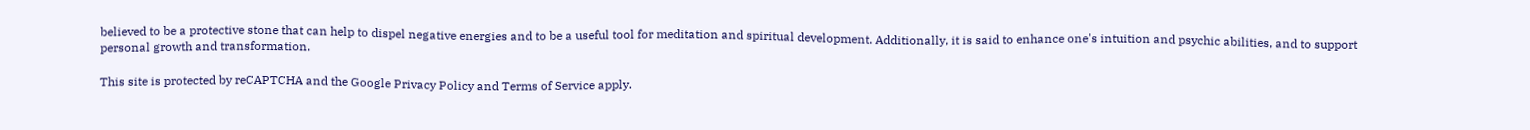believed to be a protective stone that can help to dispel negative energies and to be a useful tool for meditation and spiritual development. Additionally, it is said to enhance one's intuition and psychic abilities, and to support personal growth and transformation.

This site is protected by reCAPTCHA and the Google Privacy Policy and Terms of Service apply.